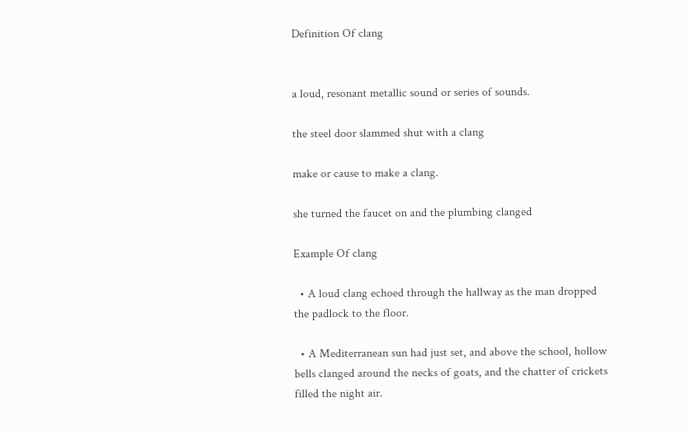Definition Of clang


a loud, resonant metallic sound or series of sounds.

the steel door slammed shut with a clang

make or cause to make a clang.

she turned the faucet on and the plumbing clanged

Example Of clang

  • A loud clang echoed through the hallway as the man dropped the padlock to the floor.

  • A Mediterranean sun had just set, and above the school, hollow bells clanged around the necks of goats, and the chatter of crickets filled the night air.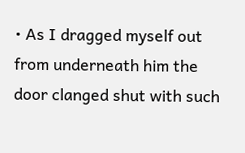• As I dragged myself out from underneath him the door clanged shut with such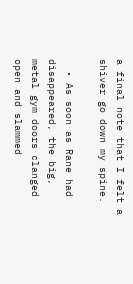a final note that I felt a shiver go down my spine.

  • As soon as Rane had disappeared, the big, metal gym doors clanged open and slammed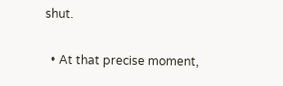shut.

  • At that precise moment,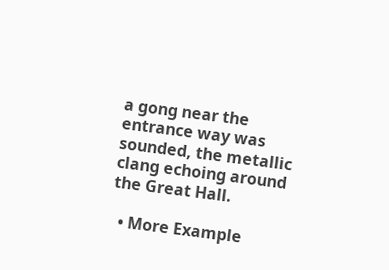a gong near the entrance way was sounded, the metallic clang echoing around the Great Hall.

  • More Example